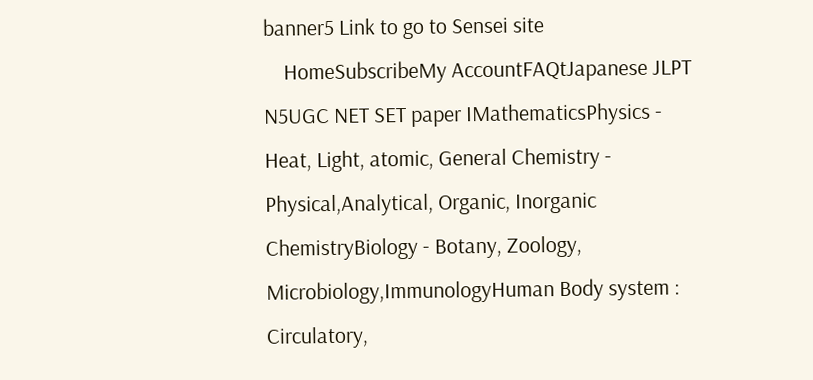banner5 Link to go to Sensei site
    HomeSubscribeMy AccountFAQtJapanese JLPT N5UGC NET SET paper IMathematicsPhysics -  Heat, Light, atomic, General Chemistry - Physical,Analytical, Organic, Inorganic ChemistryBiology - Botany, Zoology, Microbiology,ImmunologyHuman Body system : Circulatory,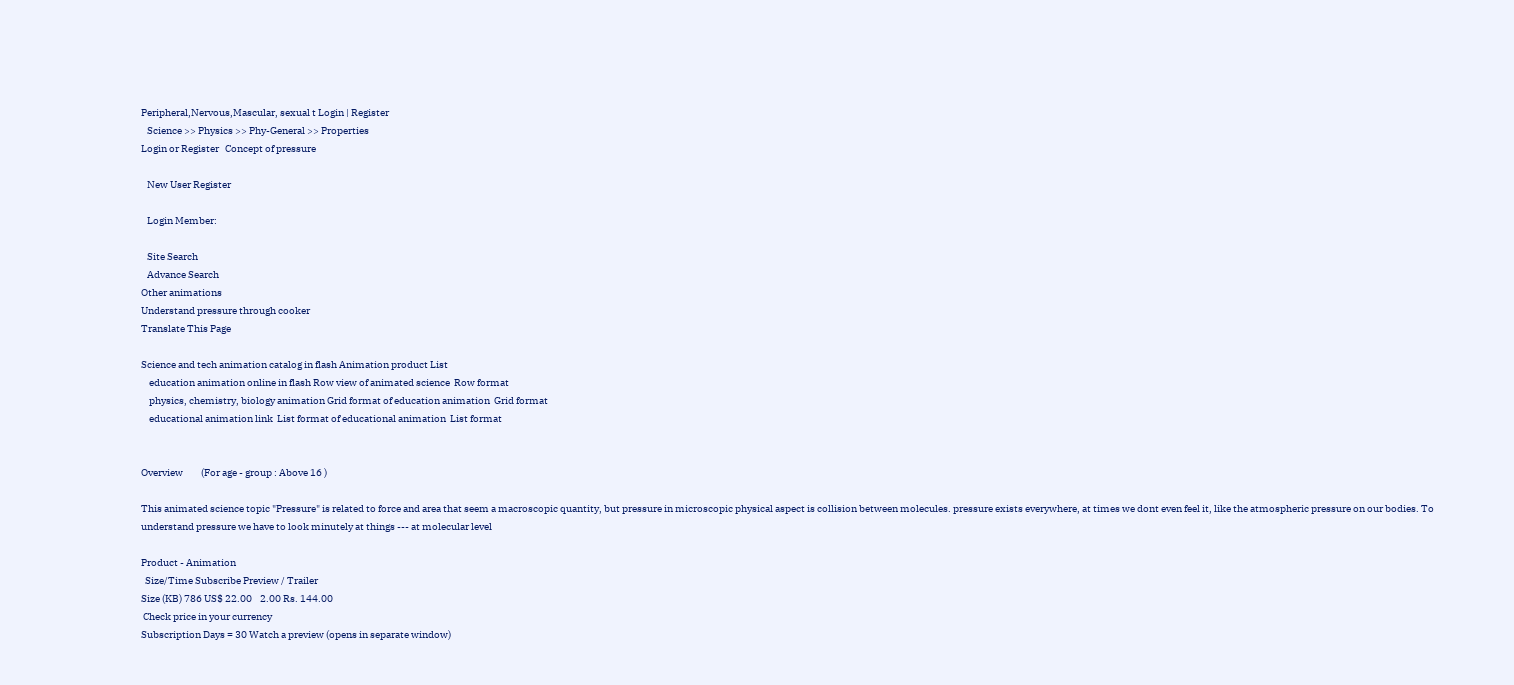Peripheral,Nervous,Mascular, sexual t Login | Register
   Science >> Physics >> Phy-General >> Properties
Login or Register   Concept of pressure

   New User Register

   Login Member:

   Site Search
   Advance Search
Other animations
Understand pressure through cooker
Translate This Page

Science and tech animation catalog in flash Animation product List
    education animation online in flash Row view of animated science  Row format
    physics, chemistry, biology animation Grid format of education animation  Grid format
    educational animation link  List format of educational animation  List format


Overview         (For age - group : Above 16 )

This animated science topic "Pressure" is related to force and area that seem a macroscopic quantity, but pressure in microscopic physical aspect is collision between molecules. pressure exists everywhere, at times we dont even feel it, like the atmospheric pressure on our bodies. To understand pressure we have to look minutely at things --- at molecular level

Product - Animation
  Size/Time Subscribe Preview / Trailer
Size (KB) 786 US$ 22.00    2.00 Rs. 144.00
 Check price in your currency
Subscription Days = 30 Watch a preview (opens in separate window)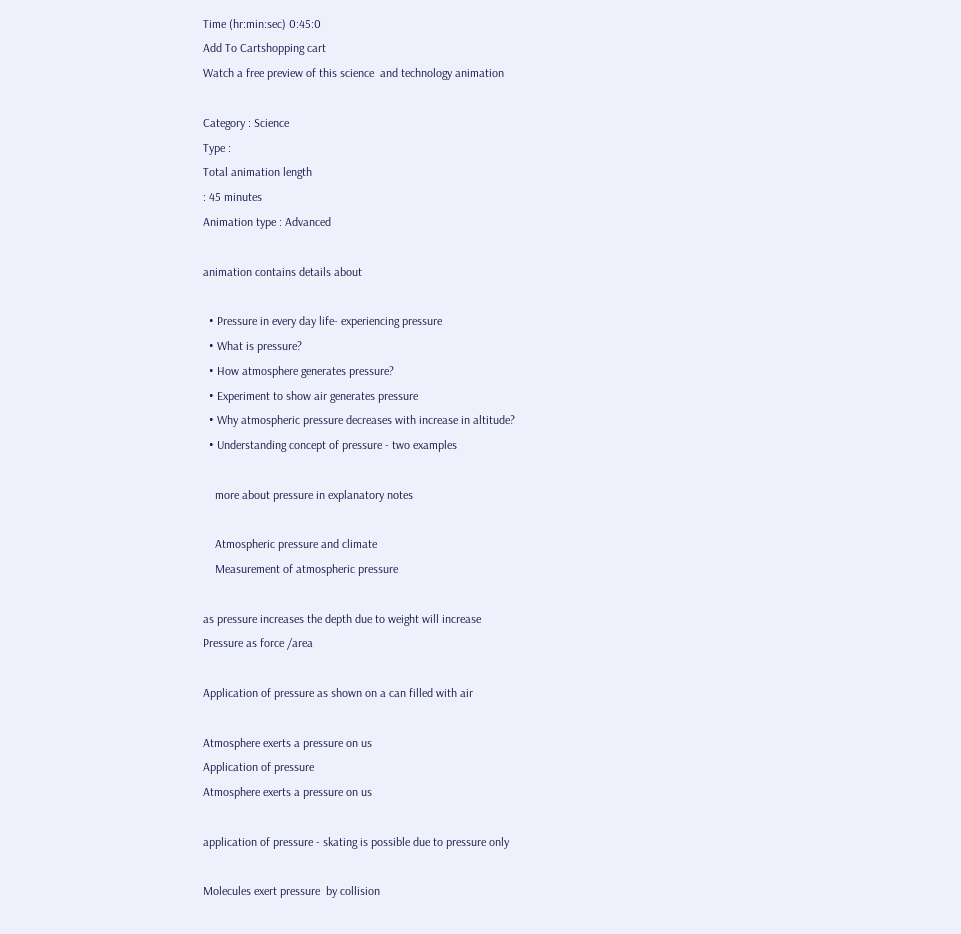Time (hr:min:sec) 0:45:0
Add To Cartshopping cart
Watch a free preview of this science  and technology animation

Category : Science
Type :
Total animation length
: 45 minutes
Animation type : Advanced

animation contains details about

  • Pressure in every day life- experiencing pressure
  • What is pressure?
  • How atmosphere generates pressure?
  • Experiment to show air generates pressure
  • Why atmospheric pressure decreases with increase in altitude?
  • Understanding concept of pressure - two examples

    more about pressure in explanatory notes

    Atmospheric pressure and climate
    Measurement of atmospheric pressure

as pressure increases the depth due to weight will increase
Pressure as force /area

Application of pressure as shown on a can filled with air

Atmosphere exerts a pressure on us
Application of pressure
Atmosphere exerts a pressure on us

application of pressure - skating is possible due to pressure only

Molecules exert pressure  by collision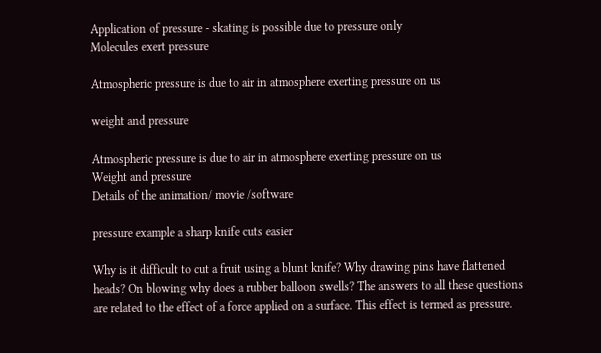Application of pressure - skating is possible due to pressure only
Molecules exert pressure

Atmospheric pressure is due to air in atmosphere exerting pressure on us

weight and pressure

Atmospheric pressure is due to air in atmosphere exerting pressure on us
Weight and pressure
Details of the animation/ movie /software

pressure example a sharp knife cuts easier

Why is it difficult to cut a fruit using a blunt knife? Why drawing pins have flattened heads? On blowing why does a rubber balloon swells? The answers to all these questions are related to the effect of a force applied on a surface. This effect is termed as pressure.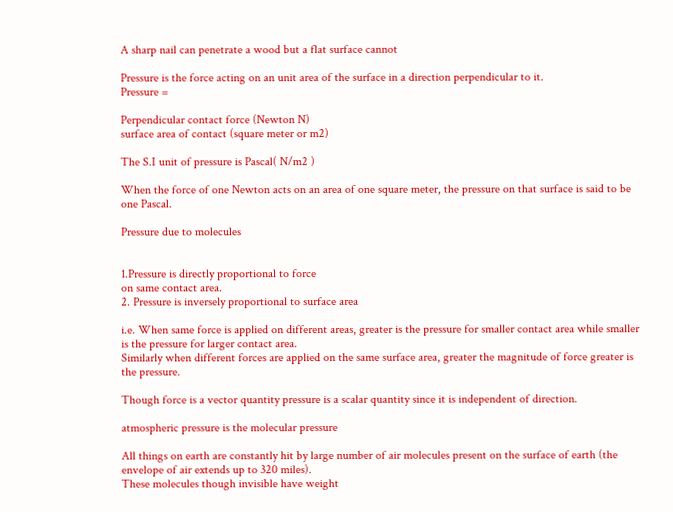A sharp nail can penetrate a wood but a flat surface cannot

Pressure is the force acting on an unit area of the surface in a direction perpendicular to it.
Pressure =

Perpendicular contact force (Newton N)
surface area of contact (square meter or m2)

The S.I unit of pressure is Pascal( N/m2 )

When the force of one Newton acts on an area of one square meter, the pressure on that surface is said to be one Pascal.

Pressure due to molecules


1.Pressure is directly proportional to force
on same contact area.
2. Pressure is inversely proportional to surface area

i.e. When same force is applied on different areas, greater is the pressure for smaller contact area while smaller is the pressure for larger contact area.
Similarly when different forces are applied on the same surface area, greater the magnitude of force greater is the pressure.

Though force is a vector quantity pressure is a scalar quantity since it is independent of direction.

atmospheric pressure is the molecular pressure

All things on earth are constantly hit by large number of air molecules present on the surface of earth (the envelope of air extends up to 320 miles).
These molecules though invisible have weight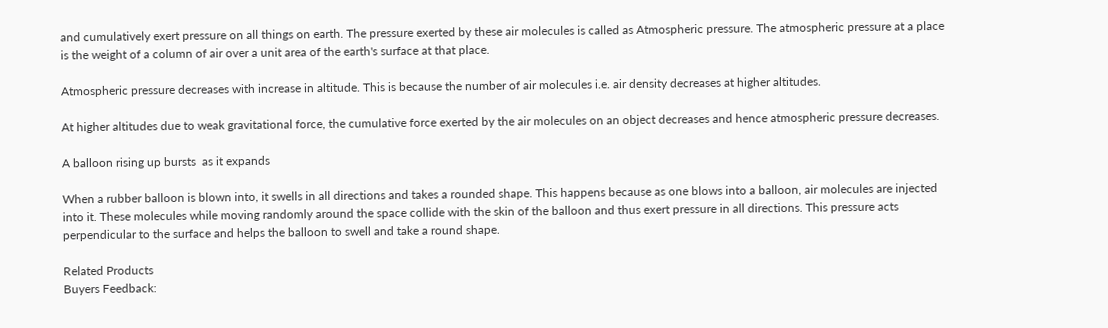and cumulatively exert pressure on all things on earth. The pressure exerted by these air molecules is called as Atmospheric pressure. The atmospheric pressure at a place is the weight of a column of air over a unit area of the earth's surface at that place.

Atmospheric pressure decreases with increase in altitude. This is because the number of air molecules i.e. air density decreases at higher altitudes.

At higher altitudes due to weak gravitational force, the cumulative force exerted by the air molecules on an object decreases and hence atmospheric pressure decreases.

A balloon rising up bursts  as it expands

When a rubber balloon is blown into, it swells in all directions and takes a rounded shape. This happens because as one blows into a balloon, air molecules are injected into it. These molecules while moving randomly around the space collide with the skin of the balloon and thus exert pressure in all directions. This pressure acts perpendicular to the surface and helps the balloon to swell and take a round shape.

Related Products
Buyers Feedback: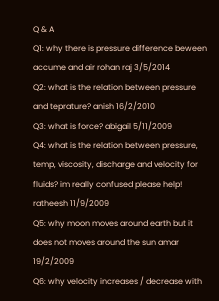Q & A
Q1: why there is pressure difference beween accume and air rohan raj 3/5/2014
Q2: what is the relation between pressure and teprature? anish 16/2/2010
Q3: what is force? abigail 5/11/2009
Q4: what is the relation between pressure, temp, viscosity, discharge and velocity for fluids? im really confused please help! ratheesh 11/9/2009
Q5: why moon moves around earth but it does not moves around the sun amar 19/2/2009
Q6: why velocity increases / decrease with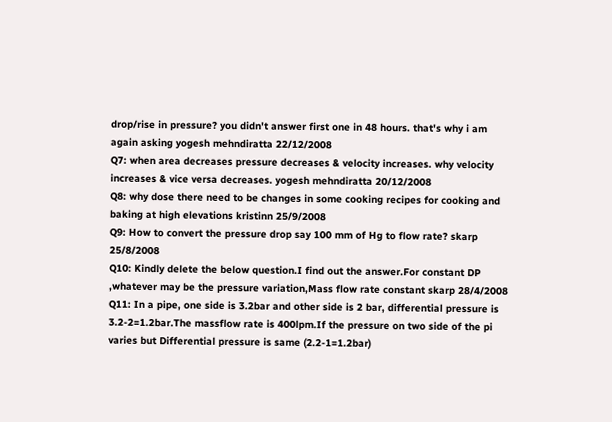drop/rise in pressure? you didn't answer first one in 48 hours. that's why i am again asking yogesh mehndiratta 22/12/2008
Q7: when area decreases pressure decreases & velocity increases. why velocity increases & vice versa decreases. yogesh mehndiratta 20/12/2008
Q8: why dose there need to be changes in some cooking recipes for cooking and baking at high elevations kristinn 25/9/2008
Q9: How to convert the pressure drop say 100 mm of Hg to flow rate? skarp 25/8/2008
Q10: Kindly delete the below question.I find out the answer.For constant DP ,whatever may be the pressure variation,Mass flow rate constant skarp 28/4/2008
Q11: In a pipe, one side is 3.2bar and other side is 2 bar, differential pressure is 3.2-2=1.2bar.The massflow rate is 400lpm.If the pressure on two side of the pi varies but Differential pressure is same (2.2-1=1.2bar)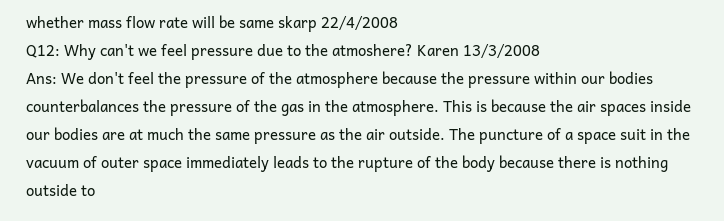whether mass flow rate will be same skarp 22/4/2008
Q12: Why can't we feel pressure due to the atmoshere? Karen 13/3/2008
Ans: We don't feel the pressure of the atmosphere because the pressure within our bodies counterbalances the pressure of the gas in the atmosphere. This is because the air spaces inside our bodies are at much the same pressure as the air outside. The puncture of a space suit in the vacuum of outer space immediately leads to the rupture of the body because there is nothing outside to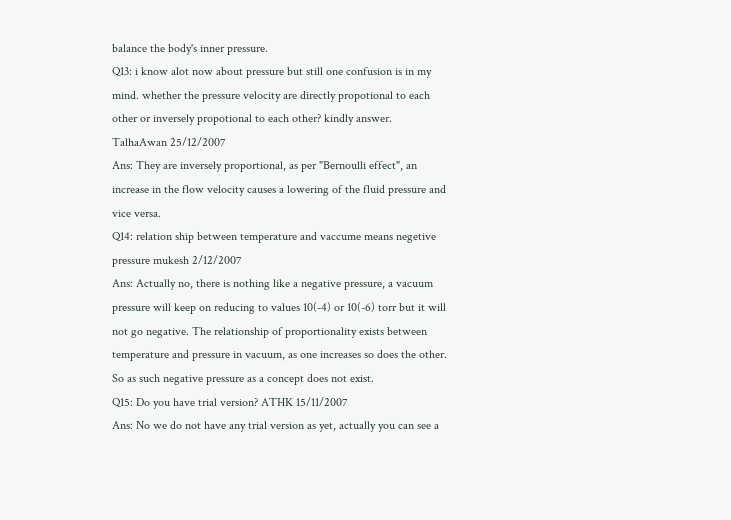balance the body's inner pressure.
Q13: i know alot now about pressure but still one confusion is in my mind. whether the pressure velocity are directly propotional to each other or inversely propotional to each other? kindly answer. TalhaAwan 25/12/2007
Ans: They are inversely proportional, as per "Bernoulli effect", an increase in the flow velocity causes a lowering of the fluid pressure and vice versa.
Q14: relation ship between temperature and vaccume means negetive pressure mukesh 2/12/2007
Ans: Actually no, there is nothing like a negative pressure, a vacuum pressure will keep on reducing to values 10(-4) or 10(-6) torr but it will not go negative. The relationship of proportionality exists between temperature and pressure in vacuum, as one increases so does the other. So as such negative pressure as a concept does not exist.
Q15: Do you have trial version? ATHK 15/11/2007
Ans: No we do not have any trial version as yet, actually you can see a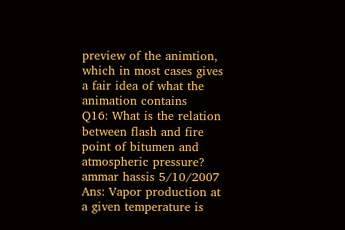preview of the animtion, which in most cases gives a fair idea of what the animation contains
Q16: What is the relation between flash and fire point of bitumen and atmospheric pressure? ammar hassis 5/10/2007
Ans: Vapor production at a given temperature is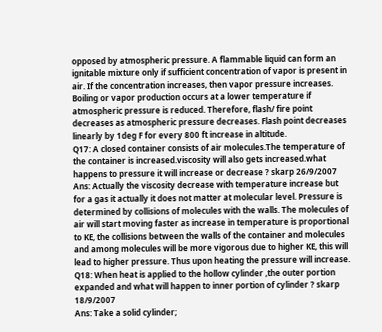opposed by atmospheric pressure. A flammable liquid can form an ignitable mixture only if sufficient concentration of vapor is present in air. If the concentration increases, then vapor pressure increases. Boiling or vapor production occurs at a lower temperature if atmospheric pressure is reduced. Therefore, flash/ fire point decreases as atmospheric pressure decreases. Flash point decreases linearly by 1deg F for every 800 ft increase in altitude.
Q17: A closed container consists of air molecules.The temperature of the container is increased.viscosity will also gets increased.what happens to pressure it will increase or decrease ? skarp 26/9/2007
Ans: Actually the viscosity decrease with temperature increase but for a gas it actually it does not matter at molecular level. Pressure is determined by collisions of molecules with the walls. The molecules of air will start moving faster as increase in temperature is proportional to KE, the collisions between the walls of the container and molecules and among molecules will be more vigorous due to higher KE, this will lead to higher pressure. Thus upon heating the pressure will increase.
Q18: When heat is applied to the hollow cylinder ,the outer portion expanded and what will happen to inner portion of cylinder ? skarp 18/9/2007
Ans: Take a solid cylinder;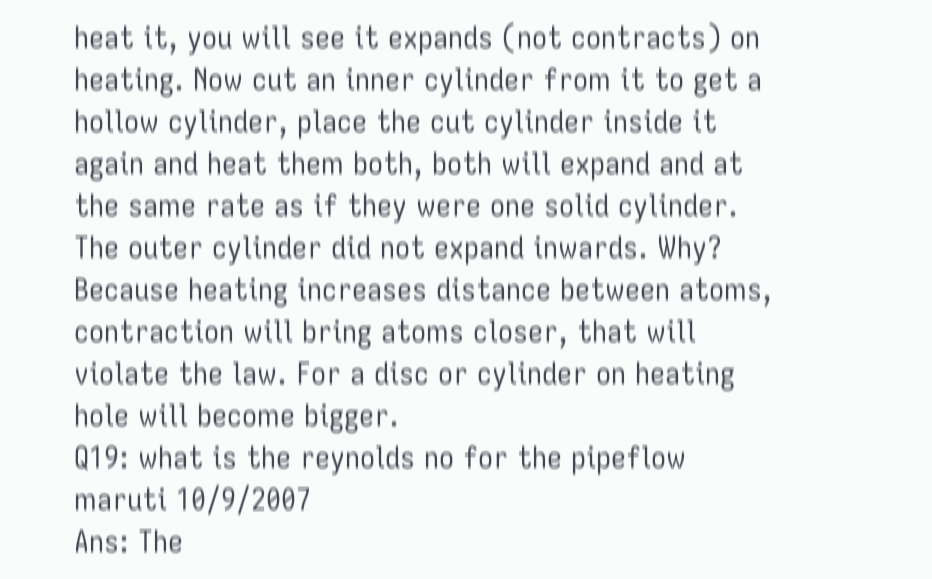heat it, you will see it expands (not contracts) on heating. Now cut an inner cylinder from it to get a hollow cylinder, place the cut cylinder inside it again and heat them both, both will expand and at the same rate as if they were one solid cylinder. The outer cylinder did not expand inwards. Why? Because heating increases distance between atoms, contraction will bring atoms closer, that will violate the law. For a disc or cylinder on heating hole will become bigger.
Q19: what is the reynolds no for the pipeflow maruti 10/9/2007
Ans: The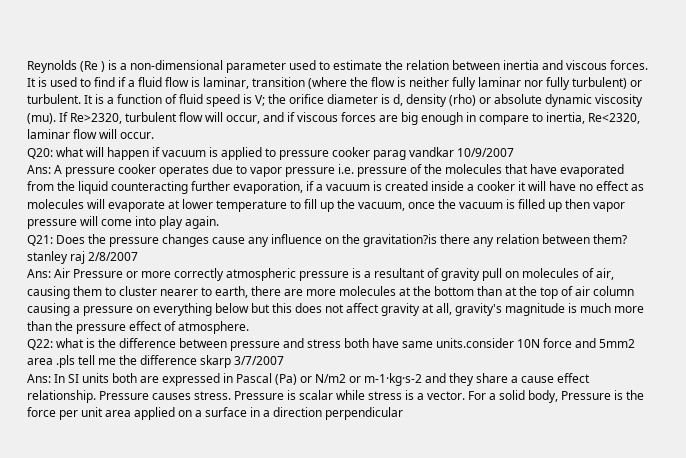Reynolds (Re ) is a non-dimensional parameter used to estimate the relation between inertia and viscous forces. It is used to find if a fluid flow is laminar, transition (where the flow is neither fully laminar nor fully turbulent) or turbulent. It is a function of fluid speed is V; the orifice diameter is d, density (rho) or absolute dynamic viscosity (mu). If Re>2320, turbulent flow will occur, and if viscous forces are big enough in compare to inertia, Re<2320, laminar flow will occur.
Q20: what will happen if vacuum is applied to pressure cooker parag vandkar 10/9/2007
Ans: A pressure cooker operates due to vapor pressure i.e. pressure of the molecules that have evaporated from the liquid counteracting further evaporation, if a vacuum is created inside a cooker it will have no effect as molecules will evaporate at lower temperature to fill up the vacuum, once the vacuum is filled up then vapor pressure will come into play again.
Q21: Does the pressure changes cause any influence on the gravitation?is there any relation between them? stanley raj 2/8/2007
Ans: Air Pressure or more correctly atmospheric pressure is a resultant of gravity pull on molecules of air, causing them to cluster nearer to earth, there are more molecules at the bottom than at the top of air column causing a pressure on everything below but this does not affect gravity at all, gravity's magnitude is much more than the pressure effect of atmosphere.
Q22: what is the difference between pressure and stress both have same units.consider 10N force and 5mm2 area .pls tell me the difference skarp 3/7/2007
Ans: In SI units both are expressed in Pascal (Pa) or N/m2 or m-1·kg·s-2 and they share a cause effect relationship. Pressure causes stress. Pressure is scalar while stress is a vector. For a solid body, Pressure is the force per unit area applied on a surface in a direction perpendicular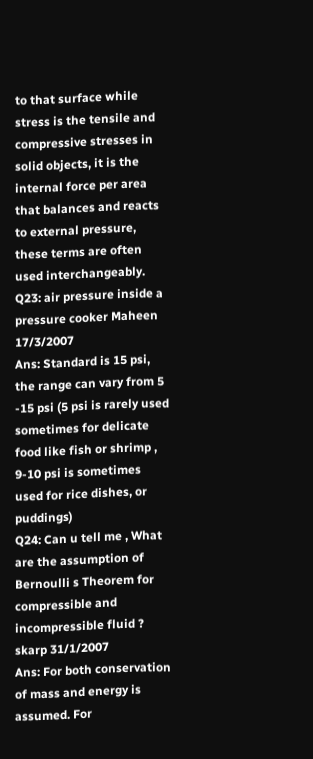to that surface while stress is the tensile and compressive stresses in solid objects, it is the internal force per area that balances and reacts to external pressure, these terms are often used interchangeably.
Q23: air pressure inside a pressure cooker Maheen 17/3/2007
Ans: Standard is 15 psi, the range can vary from 5 -15 psi (5 psi is rarely used sometimes for delicate food like fish or shrimp , 9-10 psi is sometimes used for rice dishes, or puddings)
Q24: Can u tell me , What are the assumption of Bernoulli s Theorem for compressible and incompressible fluid ? skarp 31/1/2007
Ans: For both conservation of mass and energy is assumed. For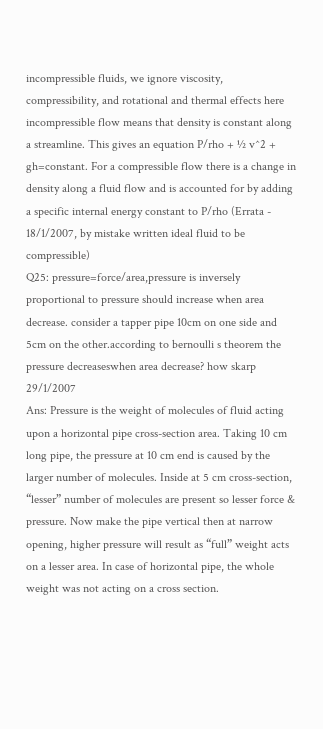incompressible fluids, we ignore viscosity, compressibility, and rotational and thermal effects here incompressible flow means that density is constant along a streamline. This gives an equation P/rho + ½ v^2 + gh=constant. For a compressible flow there is a change in density along a fluid flow and is accounted for by adding a specific internal energy constant to P/rho (Errata - 18/1/2007, by mistake written ideal fluid to be compressible)
Q25: pressure=force/area,pressure is inversely proportional to pressure should increase when area decrease. consider a tapper pipe 10cm on one side and 5cm on the other.according to bernoulli s theorem the pressure decreaseswhen area decrease? how skarp 29/1/2007
Ans: Pressure is the weight of molecules of fluid acting upon a horizontal pipe cross-section area. Taking 10 cm long pipe, the pressure at 10 cm end is caused by the larger number of molecules. Inside at 5 cm cross-section, “lesser” number of molecules are present so lesser force & pressure. Now make the pipe vertical then at narrow opening, higher pressure will result as “full” weight acts on a lesser area. In case of horizontal pipe, the whole weight was not acting on a cross section.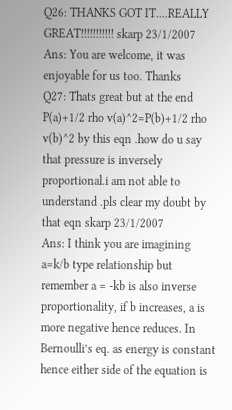Q26: THANKS GOT IT....REALLY GREAT!!!!!!!!!!! skarp 23/1/2007
Ans: You are welcome, it was enjoyable for us too. Thanks
Q27: Thats great but at the end P(a)+1/2 rho v(a)^2=P(b)+1/2 rho v(b)^2 by this eqn .how do u say that pressure is inversely proportional.i am not able to understand .pls clear my doubt by that eqn skarp 23/1/2007
Ans: I think you are imagining a=k/b type relationship but remember a = -kb is also inverse proportionality, if b increases, a is more negative hence reduces. In Bernoulli’s eq. as energy is constant hence either side of the equation is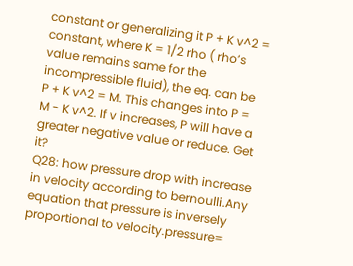constant or generalizing it P + K v^2 = constant, where K = 1/2 rho ( rho’s value remains same for the incompressible fluid), the eq. can be P + K v^2 = M. This changes into P = M - K v^2. If v increases, P will have a greater negative value or reduce. Get it?
Q28: how pressure drop with increase in velocity according to bernoulli.Any equation that pressure is inversely proportional to velocity.pressure=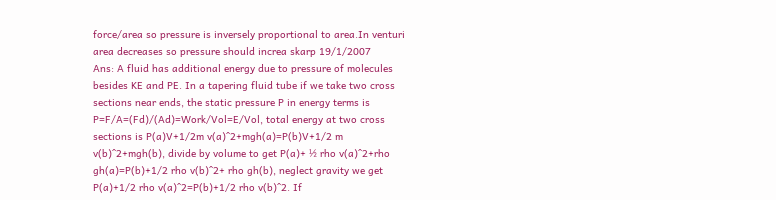force/area so pressure is inversely proportional to area.In venturi area decreases so pressure should increa skarp 19/1/2007
Ans: A fluid has additional energy due to pressure of molecules besides KE and PE. In a tapering fluid tube if we take two cross sections near ends, the static pressure P in energy terms is P=F/A=(Fd)/(Ad)=Work/Vol=E/Vol, total energy at two cross sections is P(a)V+1/2m v(a)^2+mgh(a)=P(b)V+1/2 m v(b)^2+mgh(b), divide by volume to get P(a)+ ½ rho v(a)^2+rho gh(a)=P(b)+1/2 rho v(b)^2+ rho gh(b), neglect gravity we get P(a)+1/2 rho v(a)^2=P(b)+1/2 rho v(b)^2. If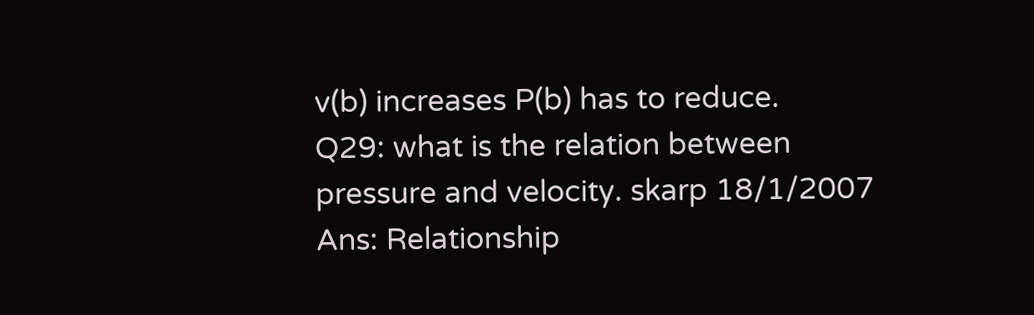v(b) increases P(b) has to reduce.
Q29: what is the relation between pressure and velocity. skarp 18/1/2007
Ans: Relationship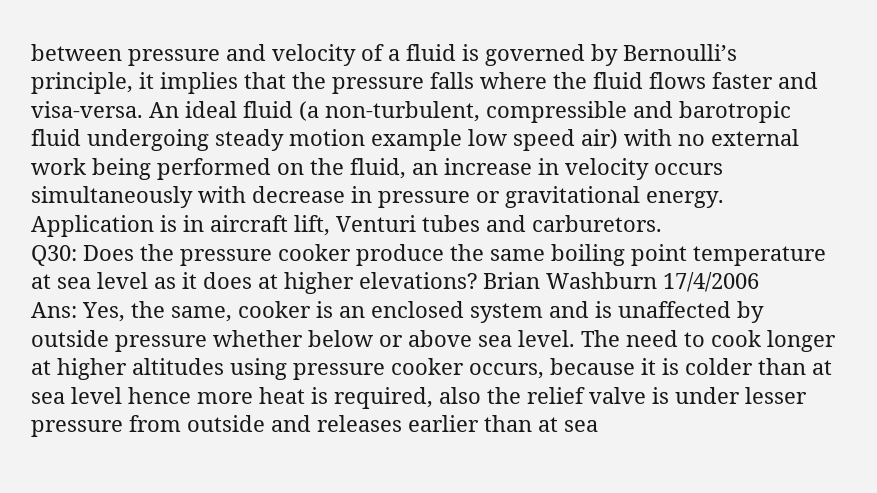between pressure and velocity of a fluid is governed by Bernoulli’s principle, it implies that the pressure falls where the fluid flows faster and visa-versa. An ideal fluid (a non-turbulent, compressible and barotropic fluid undergoing steady motion example low speed air) with no external work being performed on the fluid, an increase in velocity occurs simultaneously with decrease in pressure or gravitational energy. Application is in aircraft lift, Venturi tubes and carburetors.
Q30: Does the pressure cooker produce the same boiling point temperature at sea level as it does at higher elevations? Brian Washburn 17/4/2006
Ans: Yes, the same, cooker is an enclosed system and is unaffected by outside pressure whether below or above sea level. The need to cook longer at higher altitudes using pressure cooker occurs, because it is colder than at sea level hence more heat is required, also the relief valve is under lesser pressure from outside and releases earlier than at sea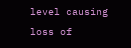level causing loss of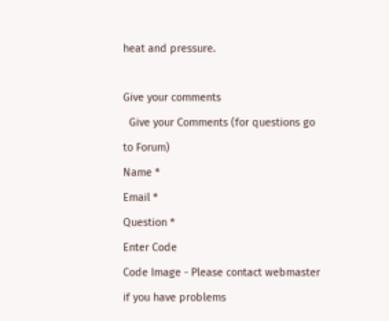heat and pressure.

Give your comments
  Give your Comments (for questions go to Forum)
Name *
Email *
Question *
Enter Code
Code Image - Please contact webmaster if you have problems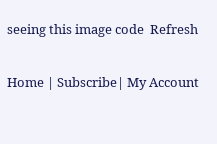seeing this image code  Refresh

Home | Subscribe| My Account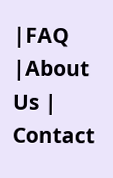|FAQ |About Us | Contact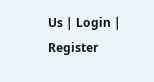Us | Login | Register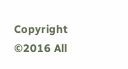Copyright ©2016 All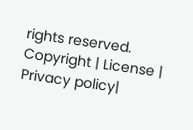rights reserved. Copyright | License | Privacy policy|